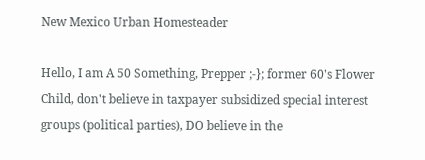New Mexico Urban Homesteader

Hello, I am A 50 Something, Prepper ;-}; former 60's Flower Child, don't believe in taxpayer subsidized special interest groups (political parties), DO believe in the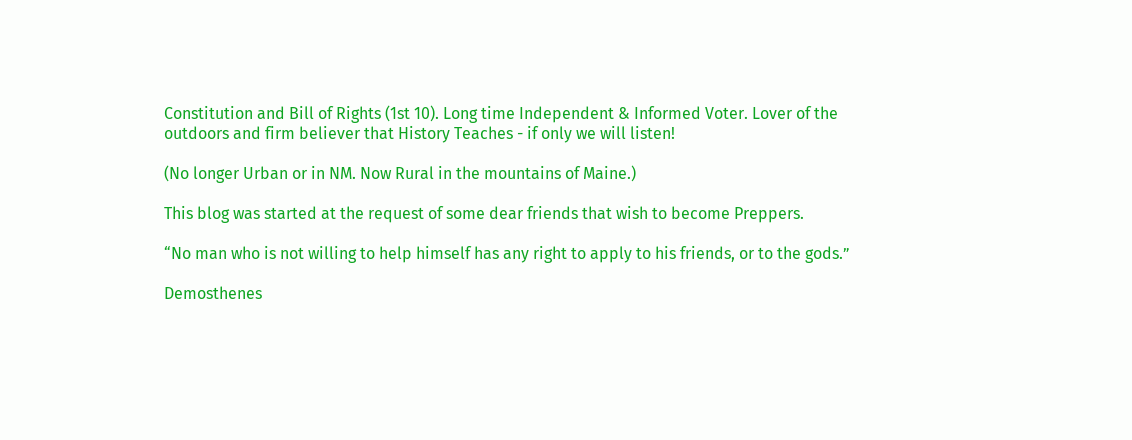Constitution and Bill of Rights (1st 10). Long time Independent & Informed Voter. Lover of the outdoors and firm believer that History Teaches - if only we will listen!

(No longer Urban or in NM. Now Rural in the mountains of Maine.)

This blog was started at the request of some dear friends that wish to become Preppers.

“No man who is not willing to help himself has any right to apply to his friends, or to the gods.”

Demosthenes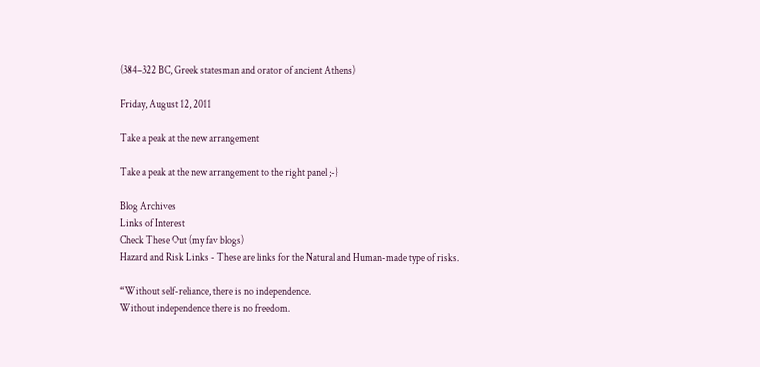(384–322 BC, Greek statesman and orator of ancient Athens)

Friday, August 12, 2011

Take a peak at the new arrangement

Take a peak at the new arrangement to the right panel ;-}

Blog Archives
Links of Interest
Check These Out (my fav blogs)
Hazard and Risk Links - These are links for the Natural and Human-made type of risks.

“Without self-reliance, there is no independence.
Without independence there is no freedom.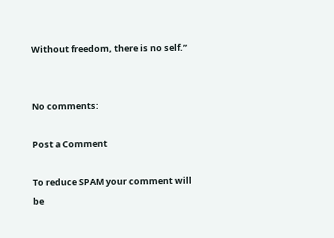Without freedom, there is no self.”


No comments:

Post a Comment

To reduce SPAM your comment will be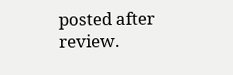posted after review.